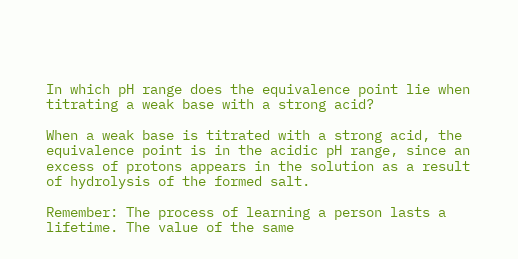In which pH range does the equivalence point lie when titrating a weak base with a strong acid?

When a weak base is titrated with a strong acid, the equivalence point is in the acidic pH range, since an excess of protons appears in the solution as a result of hydrolysis of the formed salt.

Remember: The process of learning a person lasts a lifetime. The value of the same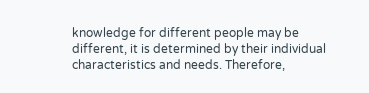knowledge for different people may be different, it is determined by their individual characteristics and needs. Therefore,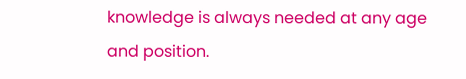knowledge is always needed at any age and position.